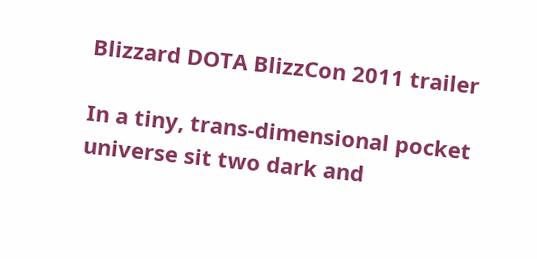Blizzard DOTA BlizzCon 2011 trailer

In a tiny, trans-dimensional pocket universe sit two dark and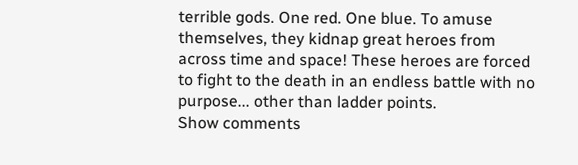terrible gods. One red. One blue. To amuse themselves, they kidnap great heroes from across time and space! These heroes are forced to fight to the death in an endless battle with no purpose... other than ladder points.
Show comments